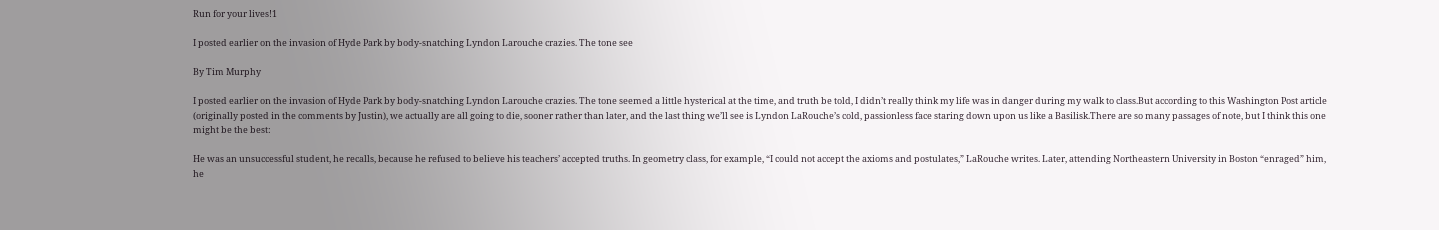Run for your lives!1

I posted earlier on the invasion of Hyde Park by body-snatching Lyndon Larouche crazies. The tone see

By Tim Murphy

I posted earlier on the invasion of Hyde Park by body-snatching Lyndon Larouche crazies. The tone seemed a little hysterical at the time, and truth be told, I didn’t really think my life was in danger during my walk to class.But according to this Washington Post article (originally posted in the comments by Justin), we actually are all going to die, sooner rather than later, and the last thing we’ll see is Lyndon LaRouche’s cold, passionless face staring down upon us like a Basilisk.There are so many passages of note, but I think this one might be the best:

He was an unsuccessful student, he recalls, because he refused to believe his teachers’ accepted truths. In geometry class, for example, “I could not accept the axioms and postulates,” LaRouche writes. Later, attending Northeastern University in Boston “enraged” him, he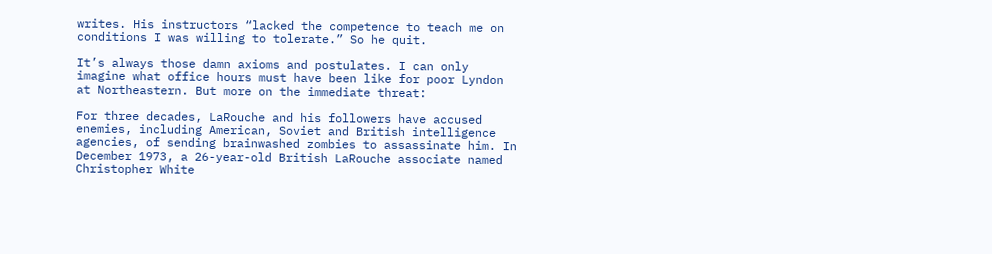writes. His instructors “lacked the competence to teach me on conditions I was willing to tolerate.” So he quit.

It’s always those damn axioms and postulates. I can only imagine what office hours must have been like for poor Lyndon at Northeastern. But more on the immediate threat:

For three decades, LaRouche and his followers have accused enemies, including American, Soviet and British intelligence agencies, of sending brainwashed zombies to assassinate him. In December 1973, a 26-year-old British LaRouche associate named Christopher White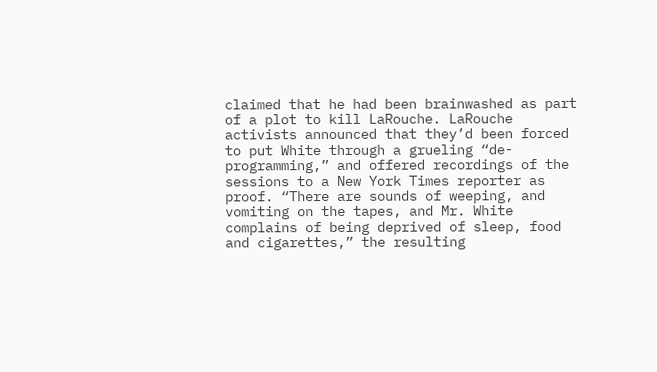claimed that he had been brainwashed as part of a plot to kill LaRouche. LaRouche activists announced that they’d been forced to put White through a grueling “de-programming,” and offered recordings of the sessions to a New York Times reporter as proof. “There are sounds of weeping, and vomiting on the tapes, and Mr. White complains of being deprived of sleep, food and cigarettes,” the resulting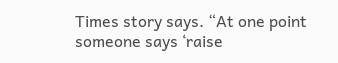Times story says. “At one point someone says ‘raise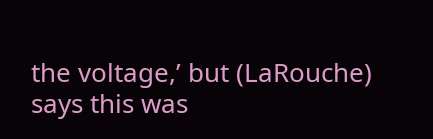the voltage,’ but (LaRouche) says this was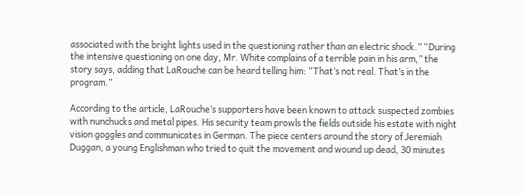associated with the bright lights used in the questioning rather than an electric shock.” “During the intensive questioning on one day, Mr. White complains of a terrible pain in his arm,” the story says, adding that LaRouche can be heard telling him: “That’s not real. That’s in the program.”

According to the article, LaRouche’s supporters have been known to attack suspected zombies with nunchucks and metal pipes. His security team prowls the fields outside his estate with night vision goggles and communicates in German. The piece centers around the story of Jeremiah Duggan, a young Englishman who tried to quit the movement and wound up dead, 30 minutes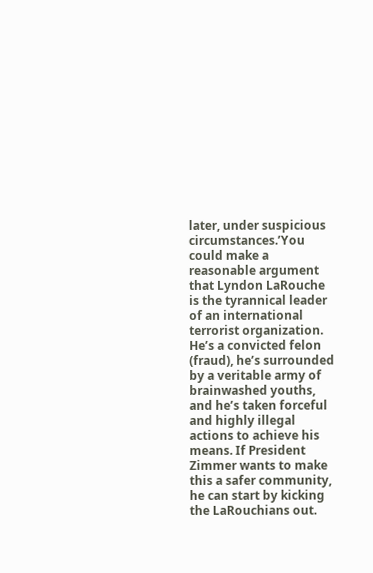later, under suspicious circumstances.’You could make a reasonable argument that Lyndon LaRouche is the tyrannical leader of an international terrorist organization. He’s a convicted felon (fraud), he’s surrounded by a veritable army of brainwashed youths, and he’s taken forceful and highly illegal actions to achieve his means. If President Zimmer wants to make this a safer community, he can start by kicking the LaRouchians out.